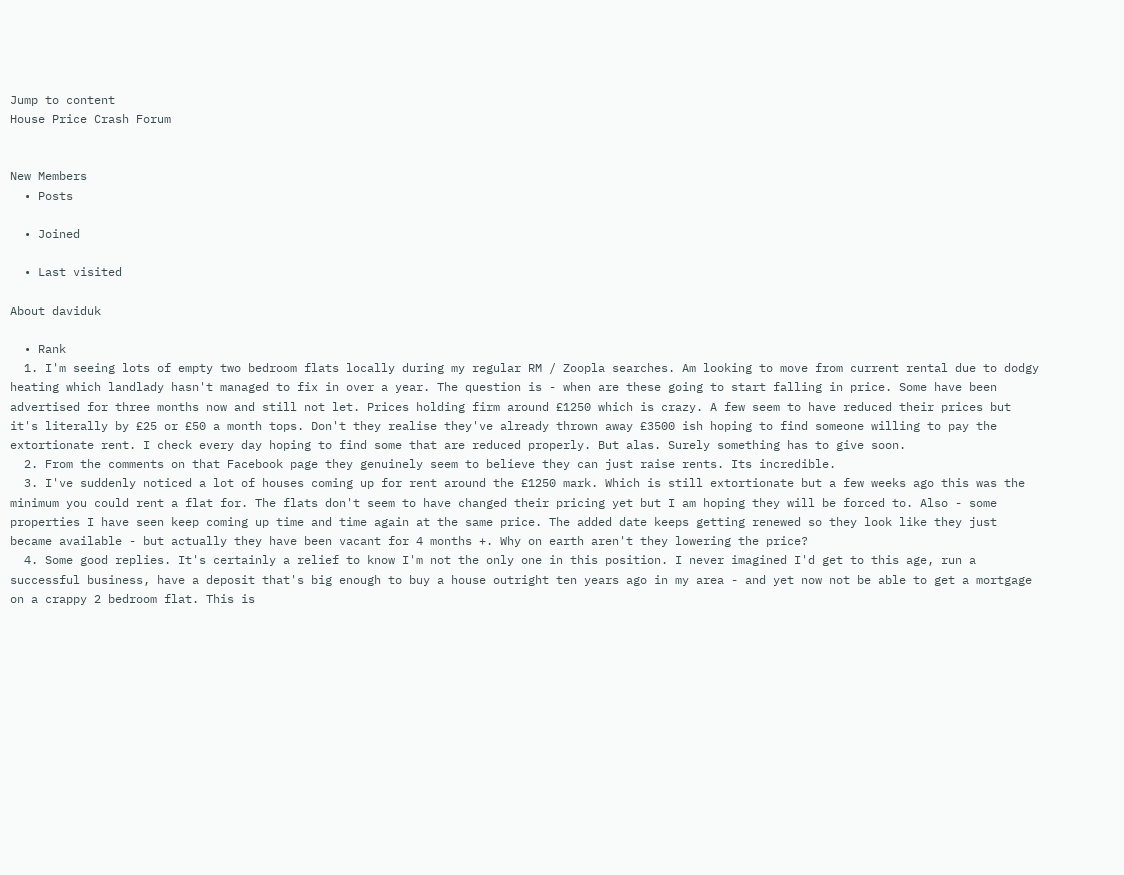Jump to content
House Price Crash Forum


New Members
  • Posts

  • Joined

  • Last visited

About daviduk

  • Rank
  1. I'm seeing lots of empty two bedroom flats locally during my regular RM / Zoopla searches. Am looking to move from current rental due to dodgy heating which landlady hasn't managed to fix in over a year. The question is - when are these going to start falling in price. Some have been advertised for three months now and still not let. Prices holding firm around £1250 which is crazy. A few seem to have reduced their prices but it's literally by £25 or £50 a month tops. Don't they realise they've already thrown away £3500 ish hoping to find someone willing to pay the extortionate rent. I check every day hoping to find some that are reduced properly. But alas. Surely something has to give soon.
  2. From the comments on that Facebook page they genuinely seem to believe they can just raise rents. Its incredible.
  3. I've suddenly noticed a lot of houses coming up for rent around the £1250 mark. Which is still extortionate but a few weeks ago this was the minimum you could rent a flat for. The flats don't seem to have changed their pricing yet but I am hoping they will be forced to. Also - some properties I have seen keep coming up time and time again at the same price. The added date keeps getting renewed so they look like they just became available - but actually they have been vacant for 4 months +. Why on earth aren't they lowering the price?
  4. Some good replies. It's certainly a relief to know I'm not the only one in this position. I never imagined I'd get to this age, run a successful business, have a deposit that's big enough to buy a house outright ten years ago in my area - and yet now not be able to get a mortgage on a crappy 2 bedroom flat. This is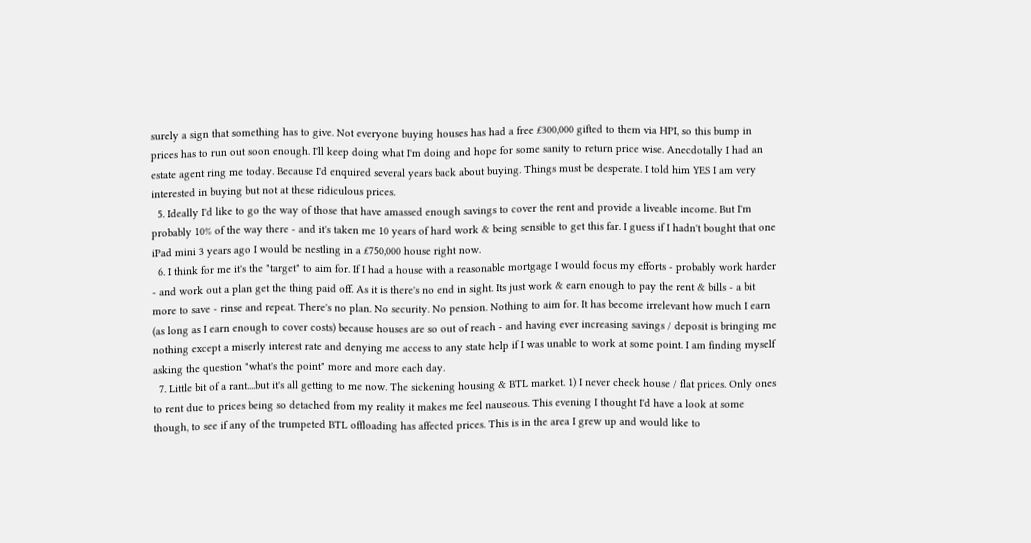surely a sign that something has to give. Not everyone buying houses has had a free £300,000 gifted to them via HPI, so this bump in prices has to run out soon enough. I'll keep doing what I'm doing and hope for some sanity to return price wise. Anecdotally I had an estate agent ring me today. Because I'd enquired several years back about buying. Things must be desperate. I told him YES I am very interested in buying but not at these ridiculous prices.
  5. Ideally I'd like to go the way of those that have amassed enough savings to cover the rent and provide a liveable income. But I'm probably 10% of the way there - and it's taken me 10 years of hard work & being sensible to get this far. I guess if I hadn't bought that one iPad mini 3 years ago I would be nestling in a £750,000 house right now.
  6. I think for me it's the "target" to aim for. If I had a house with a reasonable mortgage I would focus my efforts - probably work harder - and work out a plan get the thing paid off. As it is there's no end in sight. Its just work & earn enough to pay the rent & bills - a bit more to save - rinse and repeat. There's no plan. No security. No pension. Nothing to aim for. It has become irrelevant how much I earn (as long as I earn enough to cover costs) because houses are so out of reach - and having ever increasing savings / deposit is bringing me nothing except a miserly interest rate and denying me access to any state help if I was unable to work at some point. I am finding myself asking the question "what's the point" more and more each day.
  7. Little bit of a rant....but it's all getting to me now. The sickening housing & BTL market. 1) I never check house / flat prices. Only ones to rent due to prices being so detached from my reality it makes me feel nauseous. This evening I thought I'd have a look at some though, to see if any of the trumpeted BTL offloading has affected prices. This is in the area I grew up and would like to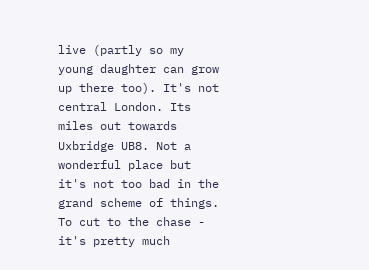live (partly so my young daughter can grow up there too). It's not central London. Its miles out towards Uxbridge UB8. Not a wonderful place but it's not too bad in the grand scheme of things. To cut to the chase - it's pretty much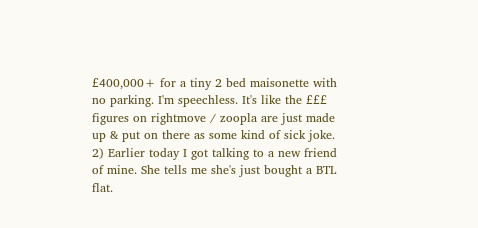£400,000+ for a tiny 2 bed maisonette with no parking. I'm speechless. It's like the £££ figures on rightmove / zoopla are just made up & put on there as some kind of sick joke. 2) Earlier today I got talking to a new friend of mine. She tells me she's just bought a BTL flat.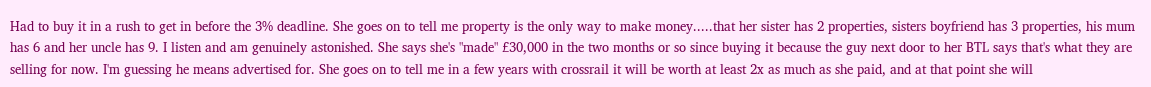Had to buy it in a rush to get in before the 3% deadline. She goes on to tell me property is the only way to make money.....that her sister has 2 properties, sisters boyfriend has 3 properties, his mum has 6 and her uncle has 9. I listen and am genuinely astonished. She says she's "made" £30,000 in the two months or so since buying it because the guy next door to her BTL says that's what they are selling for now. I'm guessing he means advertised for. She goes on to tell me in a few years with crossrail it will be worth at least 2x as much as she paid, and at that point she will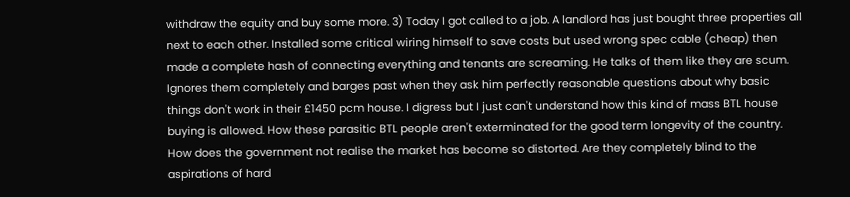withdraw the equity and buy some more. 3) Today I got called to a job. A landlord has just bought three properties all next to each other. Installed some critical wiring himself to save costs but used wrong spec cable (cheap) then made a complete hash of connecting everything and tenants are screaming. He talks of them like they are scum. Ignores them completely and barges past when they ask him perfectly reasonable questions about why basic things don't work in their £1450 pcm house. I digress but I just can't understand how this kind of mass BTL house buying is allowed. How these parasitic BTL people aren't exterminated for the good term longevity of the country. How does the government not realise the market has become so distorted. Are they completely blind to the aspirations of hard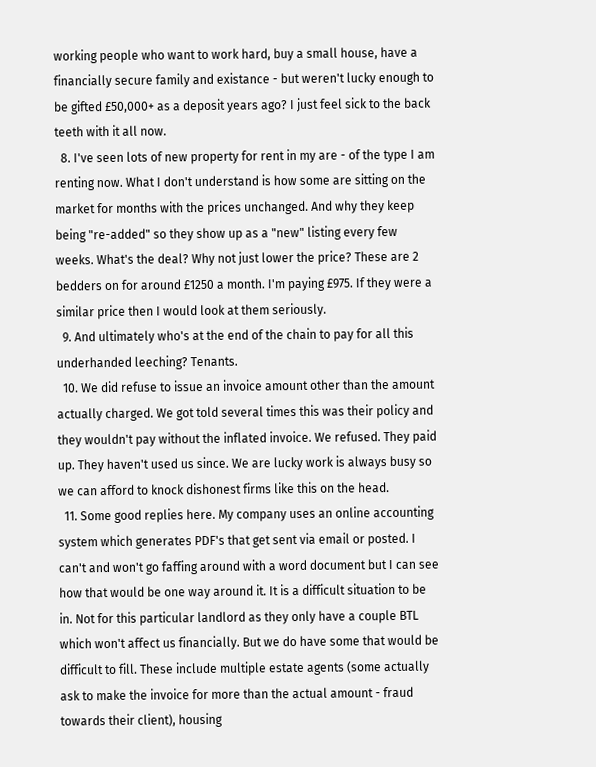working people who want to work hard, buy a small house, have a financially secure family and existance - but weren't lucky enough to be gifted £50,000+ as a deposit years ago? I just feel sick to the back teeth with it all now.
  8. I've seen lots of new property for rent in my are - of the type I am renting now. What I don't understand is how some are sitting on the market for months with the prices unchanged. And why they keep being "re-added" so they show up as a "new" listing every few weeks. What's the deal? Why not just lower the price? These are 2 bedders on for around £1250 a month. I'm paying £975. If they were a similar price then I would look at them seriously.
  9. And ultimately who's at the end of the chain to pay for all this underhanded leeching? Tenants.
  10. We did refuse to issue an invoice amount other than the amount actually charged. We got told several times this was their policy and they wouldn't pay without the inflated invoice. We refused. They paid up. They haven't used us since. We are lucky work is always busy so we can afford to knock dishonest firms like this on the head.
  11. Some good replies here. My company uses an online accounting system which generates PDF's that get sent via email or posted. I can't and won't go faffing around with a word document but I can see how that would be one way around it. It is a difficult situation to be in. Not for this particular landlord as they only have a couple BTL which won't affect us financially. But we do have some that would be difficult to fill. These include multiple estate agents (some actually ask to make the invoice for more than the actual amount - fraud towards their client), housing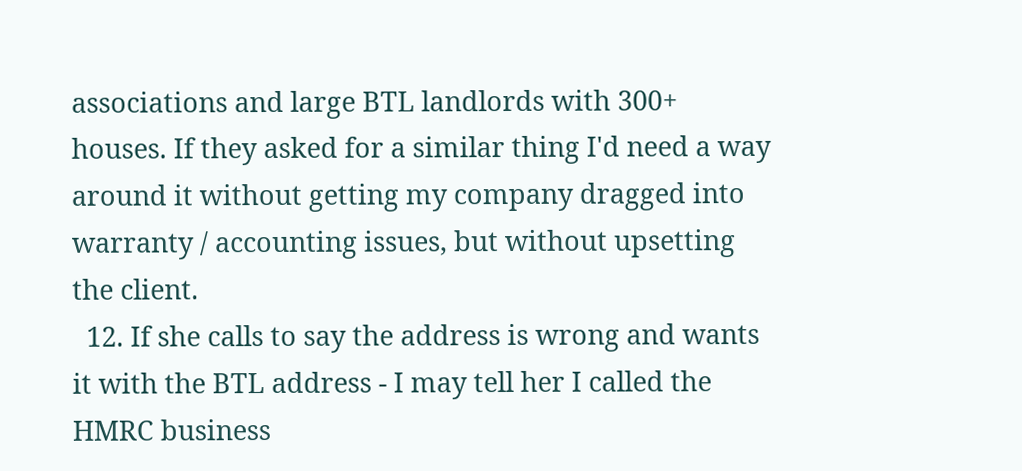associations and large BTL landlords with 300+ houses. If they asked for a similar thing I'd need a way around it without getting my company dragged into warranty / accounting issues, but without upsetting the client.
  12. If she calls to say the address is wrong and wants it with the BTL address - I may tell her I called the HMRC business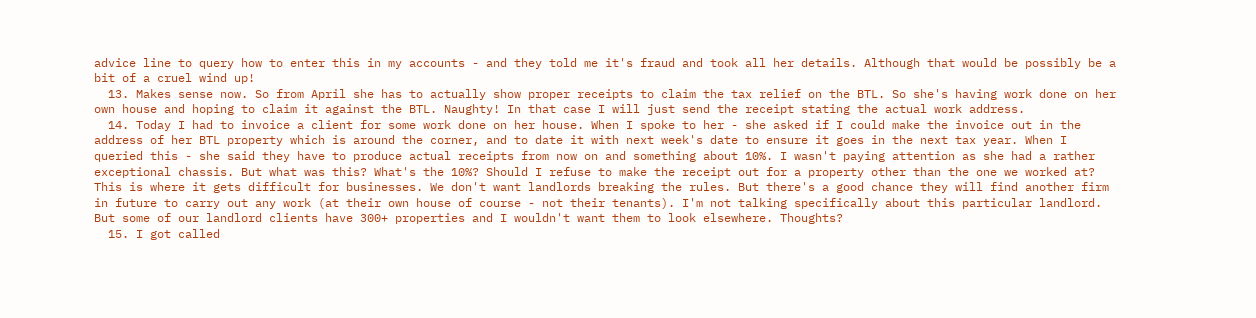advice line to query how to enter this in my accounts - and they told me it's fraud and took all her details. Although that would be possibly be a bit of a cruel wind up!
  13. Makes sense now. So from April she has to actually show proper receipts to claim the tax relief on the BTL. So she's having work done on her own house and hoping to claim it against the BTL. Naughty! In that case I will just send the receipt stating the actual work address.
  14. Today I had to invoice a client for some work done on her house. When I spoke to her - she asked if I could make the invoice out in the address of her BTL property which is around the corner, and to date it with next week's date to ensure it goes in the next tax year. When I queried this - she said they have to produce actual receipts from now on and something about 10%. I wasn't paying attention as she had a rather exceptional chassis. But what was this? What's the 10%? Should I refuse to make the receipt out for a property other than the one we worked at? This is where it gets difficult for businesses. We don't want landlords breaking the rules. But there's a good chance they will find another firm in future to carry out any work (at their own house of course - not their tenants). I'm not talking specifically about this particular landlord. But some of our landlord clients have 300+ properties and I wouldn't want them to look elsewhere. Thoughts?
  15. I got called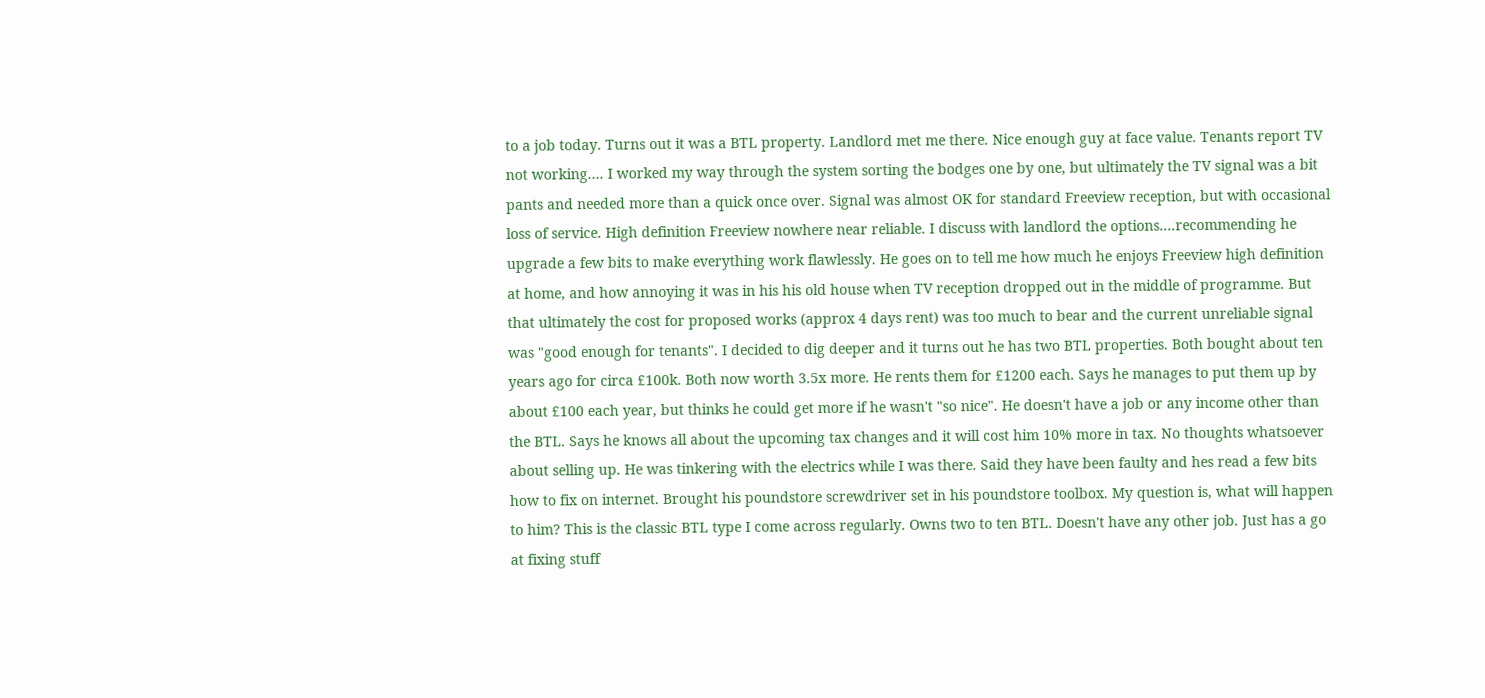to a job today. Turns out it was a BTL property. Landlord met me there. Nice enough guy at face value. Tenants report TV not working.... I worked my way through the system sorting the bodges one by one, but ultimately the TV signal was a bit pants and needed more than a quick once over. Signal was almost OK for standard Freeview reception, but with occasional loss of service. High definition Freeview nowhere near reliable. I discuss with landlord the options....recommending he upgrade a few bits to make everything work flawlessly. He goes on to tell me how much he enjoys Freeview high definition at home, and how annoying it was in his his old house when TV reception dropped out in the middle of programme. But that ultimately the cost for proposed works (approx 4 days rent) was too much to bear and the current unreliable signal was "good enough for tenants". I decided to dig deeper and it turns out he has two BTL properties. Both bought about ten years ago for circa £100k. Both now worth 3.5x more. He rents them for £1200 each. Says he manages to put them up by about £100 each year, but thinks he could get more if he wasn't "so nice". He doesn't have a job or any income other than the BTL. Says he knows all about the upcoming tax changes and it will cost him 10% more in tax. No thoughts whatsoever about selling up. He was tinkering with the electrics while I was there. Said they have been faulty and hes read a few bits how to fix on internet. Brought his poundstore screwdriver set in his poundstore toolbox. My question is, what will happen to him? This is the classic BTL type I come across regularly. Owns two to ten BTL. Doesn't have any other job. Just has a go at fixing stuff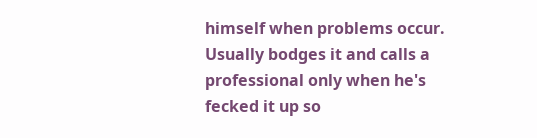himself when problems occur. Usually bodges it and calls a professional only when he's fecked it up so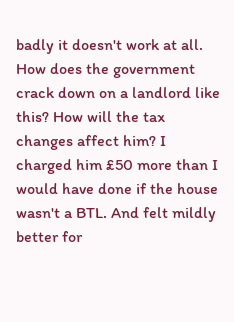badly it doesn't work at all. How does the government crack down on a landlord like this? How will the tax changes affect him? I charged him £50 more than I would have done if the house wasn't a BTL. And felt mildly better for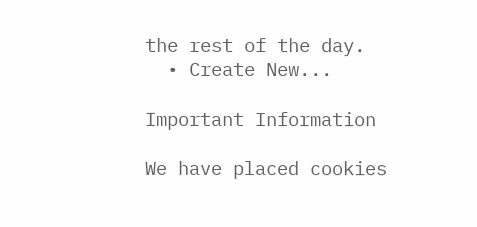the rest of the day.
  • Create New...

Important Information

We have placed cookies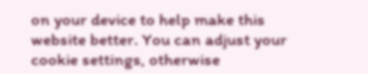on your device to help make this website better. You can adjust your cookie settings, otherwise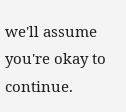we'll assume you're okay to continue.